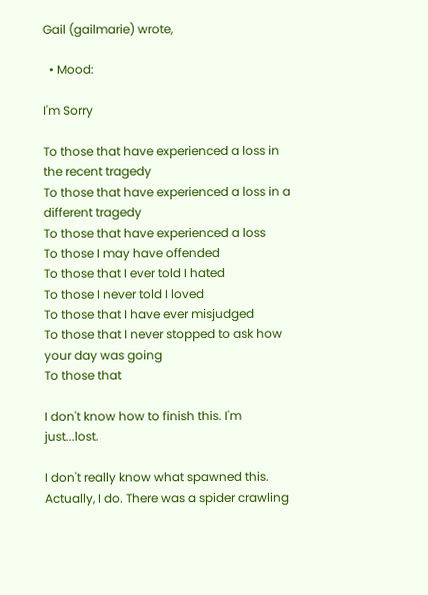Gail (gailmarie) wrote,

  • Mood:

I'm Sorry

To those that have experienced a loss in the recent tragedy
To those that have experienced a loss in a different tragedy
To those that have experienced a loss
To those I may have offended
To those that I ever told I hated
To those I never told I loved
To those that I have ever misjudged
To those that I never stopped to ask how your day was going
To those that

I don't know how to finish this. I'm just...lost.

I don't really know what spawned this. Actually, I do. There was a spider crawling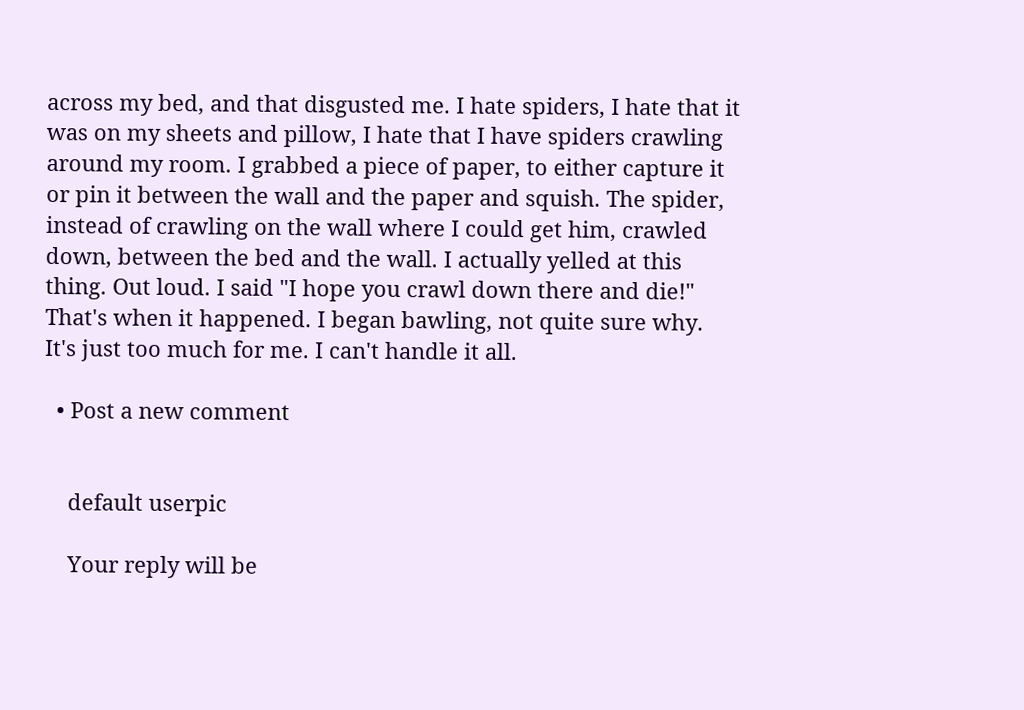across my bed, and that disgusted me. I hate spiders, I hate that it was on my sheets and pillow, I hate that I have spiders crawling around my room. I grabbed a piece of paper, to either capture it or pin it between the wall and the paper and squish. The spider, instead of crawling on the wall where I could get him, crawled down, between the bed and the wall. I actually yelled at this thing. Out loud. I said "I hope you crawl down there and die!" That's when it happened. I began bawling, not quite sure why. It's just too much for me. I can't handle it all.

  • Post a new comment


    default userpic

    Your reply will be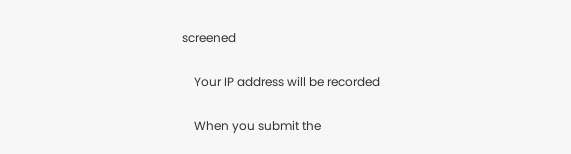screened

    Your IP address will be recorded

    When you submit the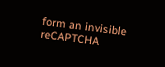form an invisible reCAPTCHA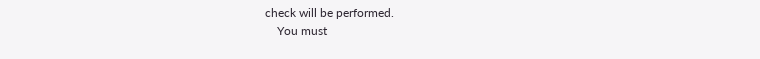check will be performed.
    You must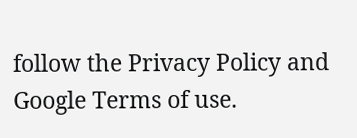follow the Privacy Policy and Google Terms of use.